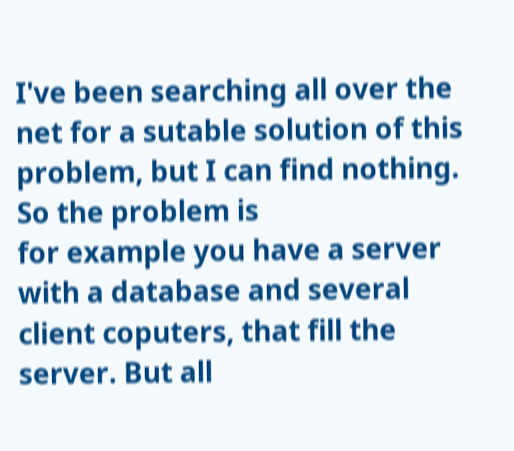I've been searching all over the net for a sutable solution of this problem, but I can find nothing.
So the problem is
for example you have a server with a database and several client coputers, that fill the server. But all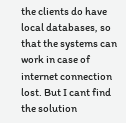the clients do have local databases, so that the systems can work in case of internet connection lost. But I cant find the solution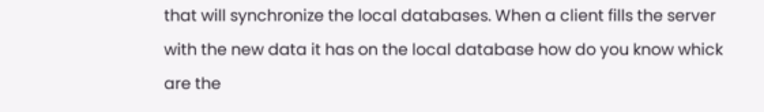that will synchronize the local databases. When a client fills the server with the new data it has on the local database how do you know whick are the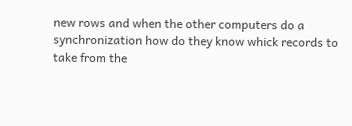new rows and when the other computers do a synchronization how do they know whick records to take from the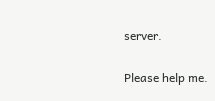server.

Please help me.